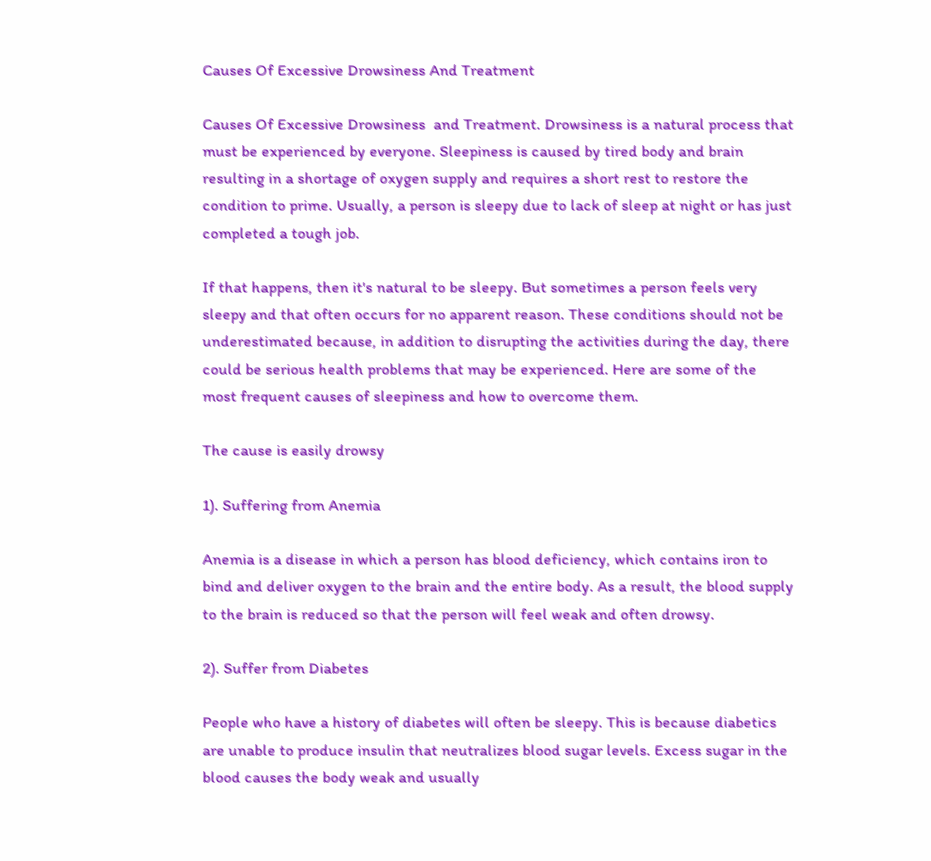Causes Of Excessive Drowsiness And Treatment

Causes Of Excessive Drowsiness  and Treatment. Drowsiness is a natural process that must be experienced by everyone. Sleepiness is caused by tired body and brain resulting in a shortage of oxygen supply and requires a short rest to restore the condition to prime. Usually, a person is sleepy due to lack of sleep at night or has just completed a tough job.

If that happens, then it's natural to be sleepy. But sometimes a person feels very sleepy and that often occurs for no apparent reason. These conditions should not be underestimated because, in addition to disrupting the activities during the day, there could be serious health problems that may be experienced. Here are some of the most frequent causes of sleepiness and how to overcome them.

The cause is easily drowsy

1). Suffering from Anemia

Anemia is a disease in which a person has blood deficiency, which contains iron to bind and deliver oxygen to the brain and the entire body. As a result, the blood supply to the brain is reduced so that the person will feel weak and often drowsy.

2). Suffer from Diabetes

People who have a history of diabetes will often be sleepy. This is because diabetics are unable to produce insulin that neutralizes blood sugar levels. Excess sugar in the blood causes the body weak and usually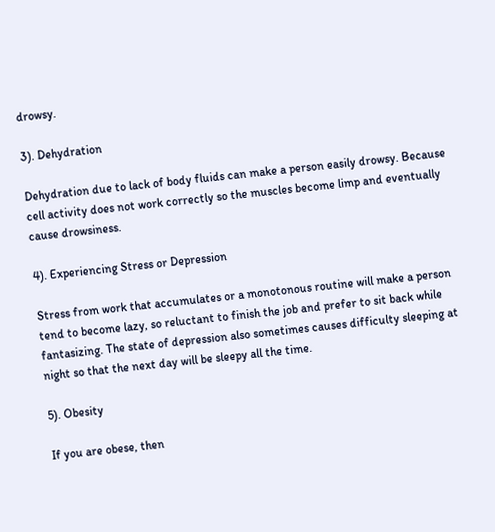drowsy.

3). Dehydration

Dehydration due to lack of body fluids can make a person easily drowsy. Because cell activity does not work correctly so the muscles become limp and eventually cause drowsiness.

4). Experiencing Stress or Depression

Stress from work that accumulates or a monotonous routine will make a person tend to become lazy, so reluctant to finish the job and prefer to sit back while fantasizing. The state of depression also sometimes causes difficulty sleeping at night so that the next day will be sleepy all the time.

5). Obesity

If you are obese, then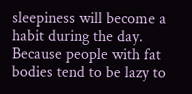sleepiness will become a habit during the day. Because people with fat bodies tend to be lazy to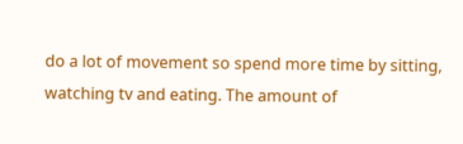do a lot of movement so spend more time by sitting, watching tv and eating. The amount of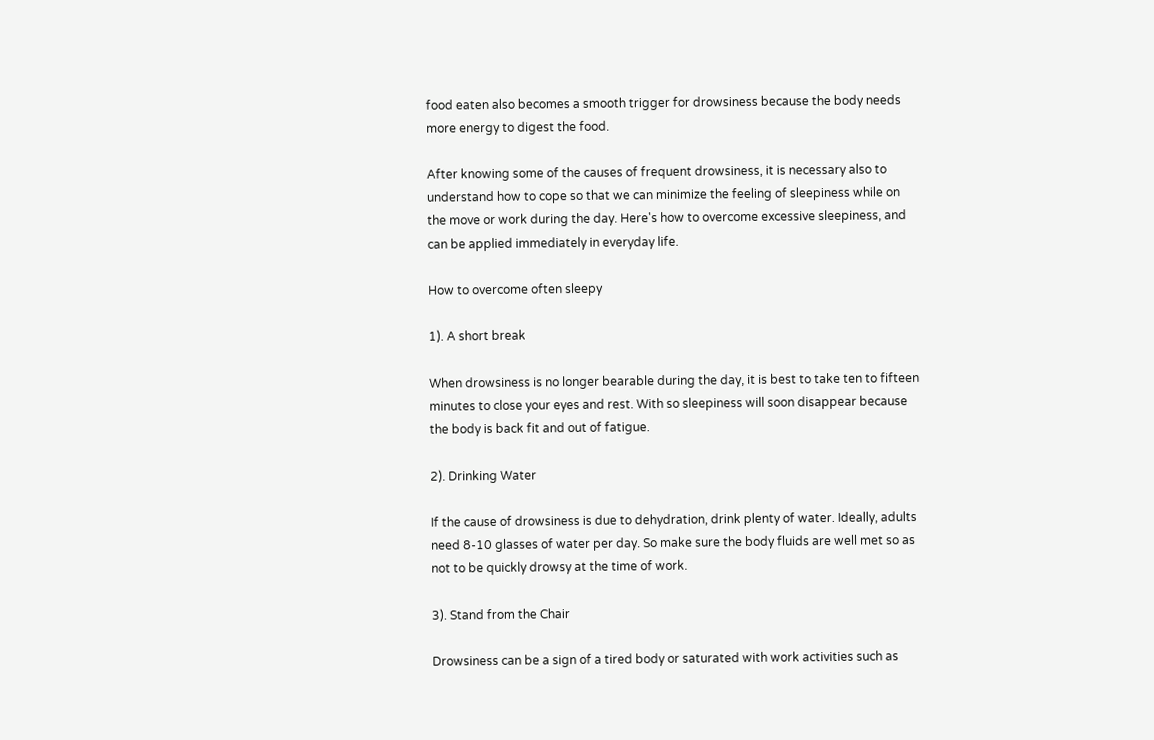food eaten also becomes a smooth trigger for drowsiness because the body needs more energy to digest the food.

After knowing some of the causes of frequent drowsiness, it is necessary also to understand how to cope so that we can minimize the feeling of sleepiness while on the move or work during the day. Here's how to overcome excessive sleepiness, and can be applied immediately in everyday life.

How to overcome often sleepy

1). A short break

When drowsiness is no longer bearable during the day, it is best to take ten to fifteen minutes to close your eyes and rest. With so sleepiness will soon disappear because the body is back fit and out of fatigue.

2). Drinking Water

If the cause of drowsiness is due to dehydration, drink plenty of water. Ideally, adults need 8-10 glasses of water per day. So make sure the body fluids are well met so as not to be quickly drowsy at the time of work.

3). Stand from the Chair

Drowsiness can be a sign of a tired body or saturated with work activities such as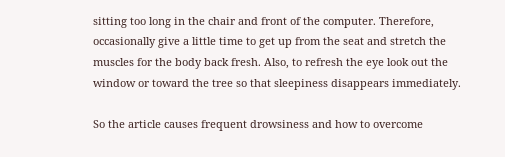sitting too long in the chair and front of the computer. Therefore, occasionally give a little time to get up from the seat and stretch the muscles for the body back fresh. Also, to refresh the eye look out the window or toward the tree so that sleepiness disappears immediately.

So the article causes frequent drowsiness and how to overcome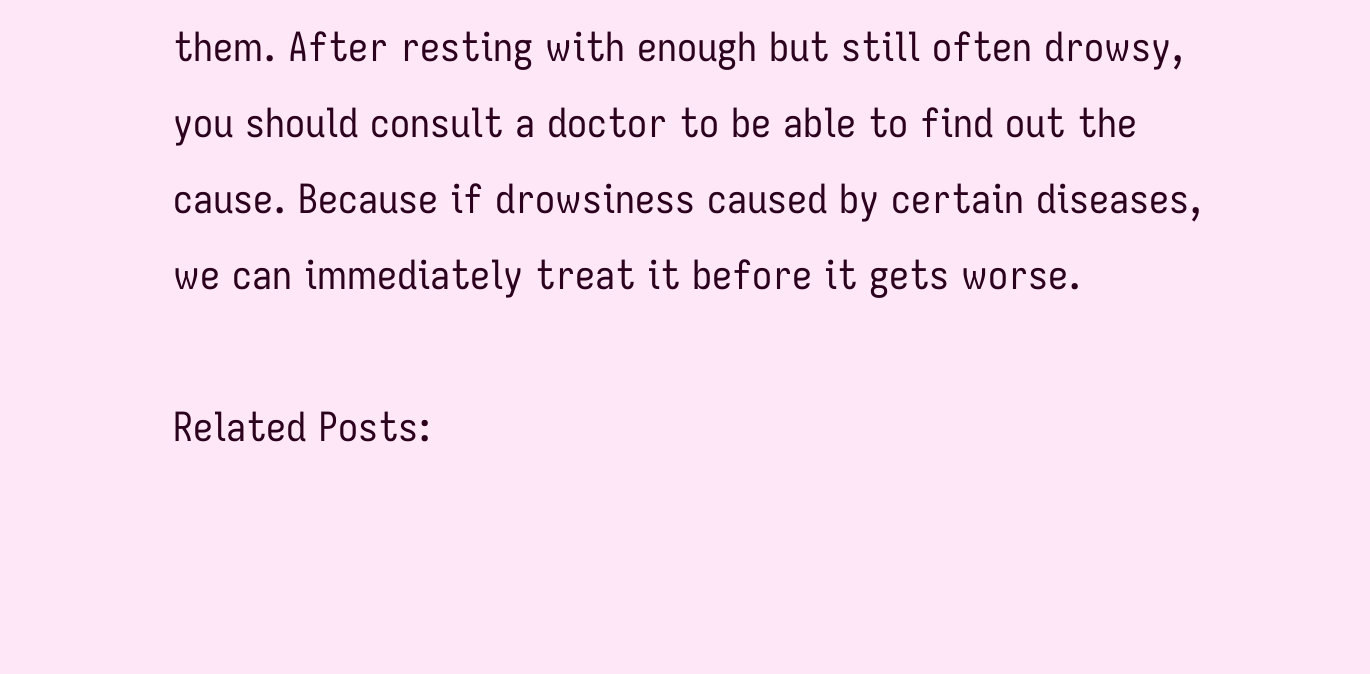them. After resting with enough but still often drowsy, you should consult a doctor to be able to find out the cause. Because if drowsiness caused by certain diseases, we can immediately treat it before it gets worse.

Related Posts: